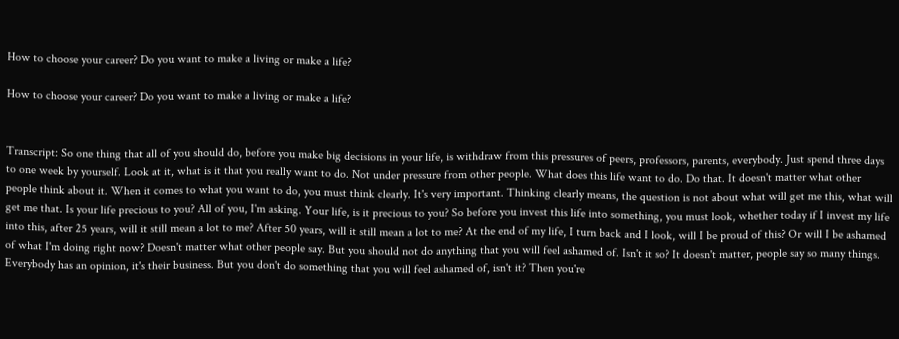How to choose your career? Do you want to make a living or make a life?

How to choose your career? Do you want to make a living or make a life?


Transcript: So one thing that all of you should do, before you make big decisions in your life, is withdraw from this pressures of peers, professors, parents, everybody. Just spend three days to one week by yourself. Look at it, what is it that you really want to do. Not under pressure from other people. What does this life want to do. Do that. It doesn't matter what other people think about it. When it comes to what you want to do, you must think clearly. It's very important. Thinking clearly means, the question is not about what will get me this, what will get me that. Is your life precious to you? All of you, I'm asking. Your life, is it precious to you? So before you invest this life into something, you must look, whether today if I invest my life into this, after 25 years, will it still mean a lot to me? After 50 years, will it still mean a lot to me? At the end of my life, I turn back and I look, will I be proud of this? Or will I be ashamed of what I'm doing right now? Doesn't matter what other people say. But you should not do anything that you will feel ashamed of. Isn't it so? It doesn't matter, people say so many things. Everybody has an opinion, it's their business. But you don't do something that you will feel ashamed of, isn't it? Then you're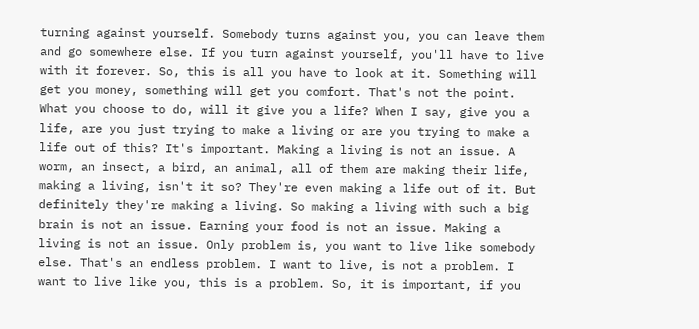turning against yourself. Somebody turns against you, you can leave them and go somewhere else. If you turn against yourself, you'll have to live with it forever. So, this is all you have to look at it. Something will get you money, something will get you comfort. That's not the point. What you choose to do, will it give you a life? When I say, give you a life, are you just trying to make a living or are you trying to make a life out of this? It's important. Making a living is not an issue. A worm, an insect, a bird, an animal, all of them are making their life, making a living, isn't it so? They're even making a life out of it. But definitely they're making a living. So making a living with such a big brain is not an issue. Earning your food is not an issue. Making a living is not an issue. Only problem is, you want to live like somebody else. That's an endless problem. I want to live, is not a problem. I want to live like you, this is a problem. So, it is important, if you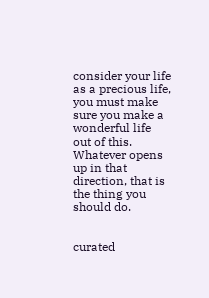consider your life as a precious life, you must make sure you make a wonderful life out of this. Whatever opens up in that direction, that is the thing you should do.


curated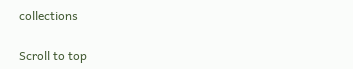collections

Scroll to top